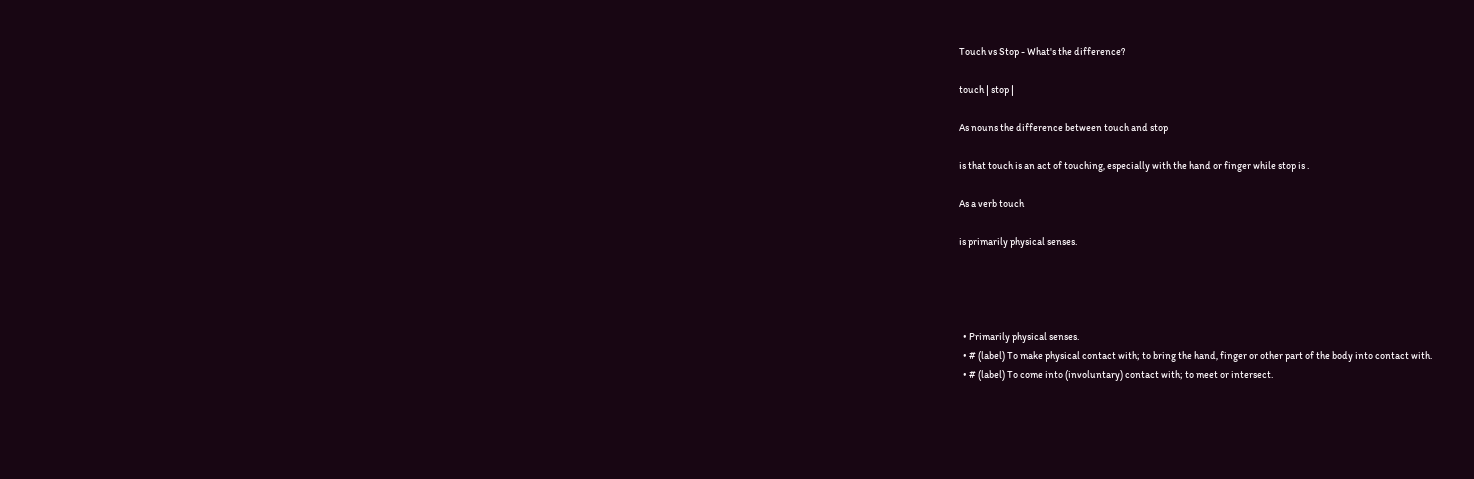Touch vs Stop - What's the difference?

touch | stop |

As nouns the difference between touch and stop

is that touch is an act of touching, especially with the hand or finger while stop is .

As a verb touch

is primarily physical senses.




  • Primarily physical senses.
  • # (label) To make physical contact with; to bring the hand, finger or other part of the body into contact with.
  • # (label) To come into (involuntary) contact with; to meet or intersect.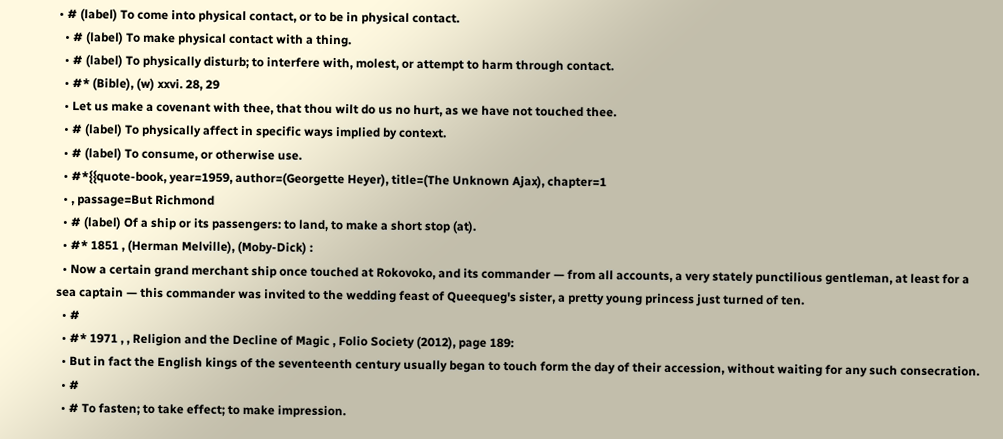• # (label) To come into physical contact, or to be in physical contact.
  • # (label) To make physical contact with a thing.
  • # (label) To physically disturb; to interfere with, molest, or attempt to harm through contact.
  • #* (Bible), (w) xxvi. 28, 29
  • Let us make a covenant with thee, that thou wilt do us no hurt, as we have not touched thee.
  • # (label) To physically affect in specific ways implied by context.
  • # (label) To consume, or otherwise use.
  • #*{{quote-book, year=1959, author=(Georgette Heyer), title=(The Unknown Ajax), chapter=1
  • , passage=But Richmond
  • # (label) Of a ship or its passengers: to land, to make a short stop (at).
  • #* 1851 , (Herman Melville), (Moby-Dick) :
  • Now a certain grand merchant ship once touched at Rokovoko, and its commander — from all accounts, a very stately punctilious gentleman, at least for a sea captain — this commander was invited to the wedding feast of Queequeg's sister, a pretty young princess just turned of ten.
  • #
  • #* 1971 , , Religion and the Decline of Magic , Folio Society (2012), page 189:
  • But in fact the English kings of the seventeenth century usually began to touch form the day of their accession, without waiting for any such consecration.
  • #
  • # To fasten; to take effect; to make impression.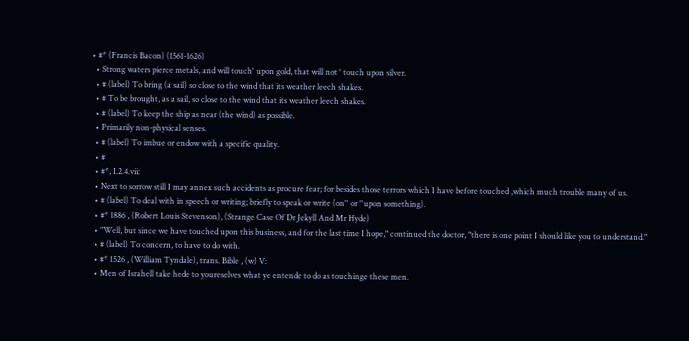• #* (Francis Bacon) (1561-1626)
  • Strong waters pierce metals, and will touch' upon gold, that will not ' touch upon silver.
  • # (label) To bring (a sail) so close to the wind that its weather leech shakes.
  • # To be brought, as a sail, so close to the wind that its weather leech shakes.
  • # (label) To keep the ship as near (the wind) as possible.
  • Primarily non-physical senses.
  • # (label) To imbue or endow with a specific quality.
  • #
  • #*, I.2.4.vii:
  • Next to sorrow still I may annex such accidents as procure fear; for besides those terrors which I have before touched ,which much trouble many of us.
  • # (label) To deal with in speech or writing; briefly to speak or write (on'' or ''upon something).
  • #* 1886 , (Robert Louis Stevenson), (Strange Case Of Dr Jekyll And Mr Hyde)
  • "Well, but since we have touched upon this business, and for the last time I hope," continued the doctor, "there is one point I should like you to understand."
  • # (label) To concern, to have to do with.
  • #* 1526 , (William Tyndale), trans. Bible , (w) V:
  • Men of Israhell take hede to youreselves what ye entende to do as touchinge these men.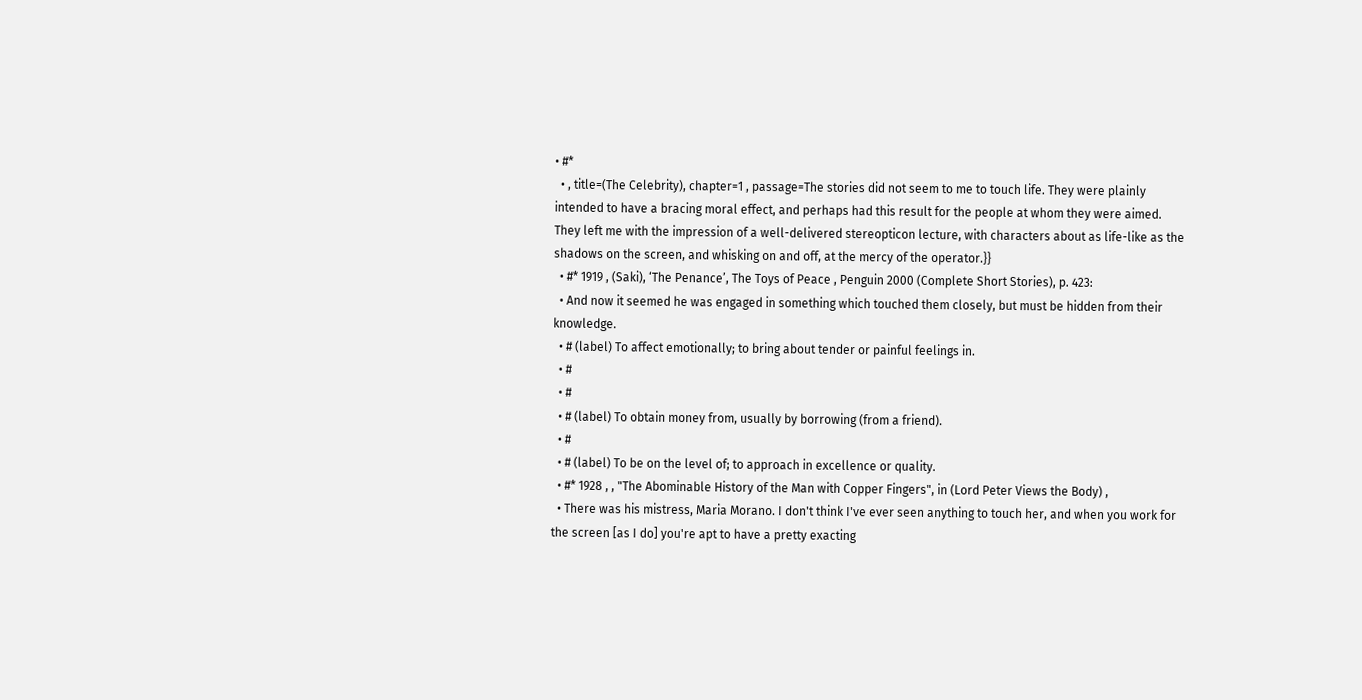• #*
  • , title=(The Celebrity), chapter=1 , passage=The stories did not seem to me to touch life. They were plainly intended to have a bracing moral effect, and perhaps had this result for the people at whom they were aimed. They left me with the impression of a well-delivered stereopticon lecture, with characters about as life-like as the shadows on the screen, and whisking on and off, at the mercy of the operator.}}
  • #* 1919 , (Saki), ‘The Penance’, The Toys of Peace , Penguin 2000 (Complete Short Stories), p. 423:
  • And now it seemed he was engaged in something which touched them closely, but must be hidden from their knowledge.
  • # (label) To affect emotionally; to bring about tender or painful feelings in.
  • #
  • #
  • # (label) To obtain money from, usually by borrowing (from a friend).
  • #
  • # (label) To be on the level of; to approach in excellence or quality.
  • #* 1928 , , "The Abominable History of the Man with Copper Fingers", in (Lord Peter Views the Body) ,
  • There was his mistress, Maria Morano. I don't think I've ever seen anything to touch her, and when you work for the screen [as I do] you're apt to have a pretty exacting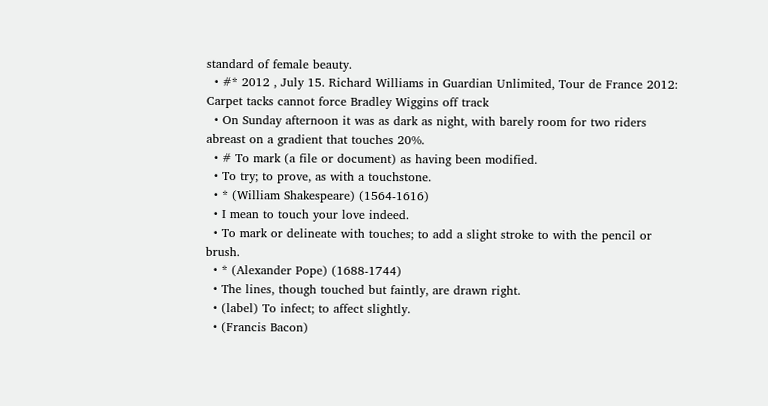standard of female beauty.
  • #* 2012 , July 15. Richard Williams in Guardian Unlimited, Tour de France 2012: Carpet tacks cannot force Bradley Wiggins off track
  • On Sunday afternoon it was as dark as night, with barely room for two riders abreast on a gradient that touches 20%.
  • # To mark (a file or document) as having been modified.
  • To try; to prove, as with a touchstone.
  • * (William Shakespeare) (1564-1616)
  • I mean to touch your love indeed.
  • To mark or delineate with touches; to add a slight stroke to with the pencil or brush.
  • * (Alexander Pope) (1688-1744)
  • The lines, though touched but faintly, are drawn right.
  • (label) To infect; to affect slightly.
  • (Francis Bacon)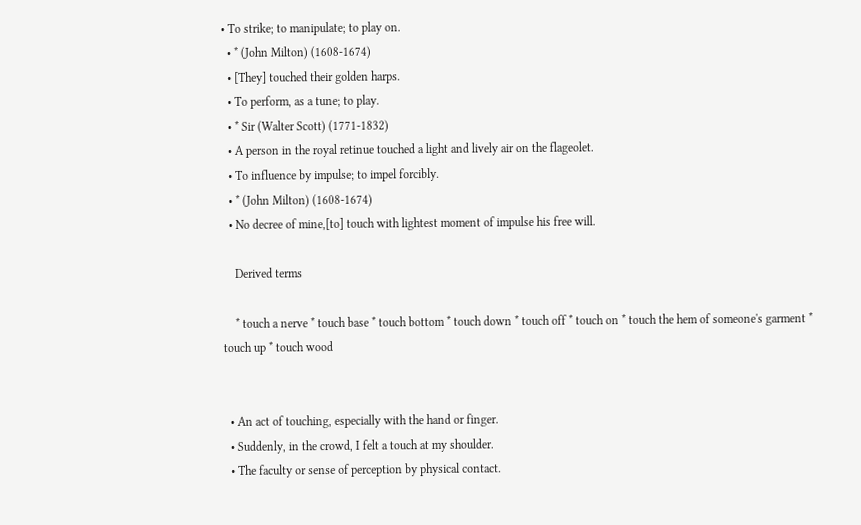• To strike; to manipulate; to play on.
  • * (John Milton) (1608-1674)
  • [They] touched their golden harps.
  • To perform, as a tune; to play.
  • * Sir (Walter Scott) (1771-1832)
  • A person in the royal retinue touched a light and lively air on the flageolet.
  • To influence by impulse; to impel forcibly.
  • * (John Milton) (1608-1674)
  • No decree of mine,[to] touch with lightest moment of impulse his free will.

    Derived terms

    * touch a nerve * touch base * touch bottom * touch down * touch off * touch on * touch the hem of someone's garment * touch up * touch wood


  • An act of touching, especially with the hand or finger.
  • Suddenly, in the crowd, I felt a touch at my shoulder.
  • The faculty or sense of perception by physical contact.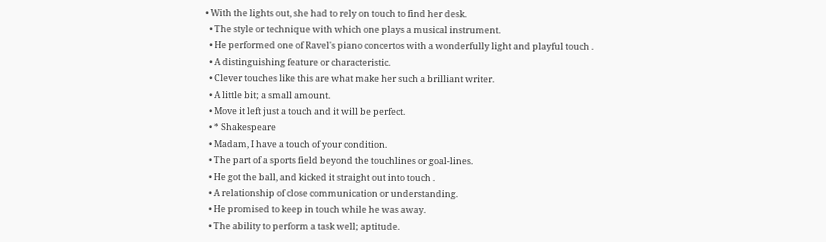• With the lights out, she had to rely on touch to find her desk.
  • The style or technique with which one plays a musical instrument.
  • He performed one of Ravel's piano concertos with a wonderfully light and playful touch .
  • A distinguishing feature or characteristic.
  • Clever touches like this are what make her such a brilliant writer.
  • A little bit; a small amount.
  • Move it left just a touch and it will be perfect.
  • * Shakespeare
  • Madam, I have a touch of your condition.
  • The part of a sports field beyond the touchlines or goal-lines.
  • He got the ball, and kicked it straight out into touch .
  • A relationship of close communication or understanding.
  • He promised to keep in touch while he was away.
  • The ability to perform a task well; aptitude.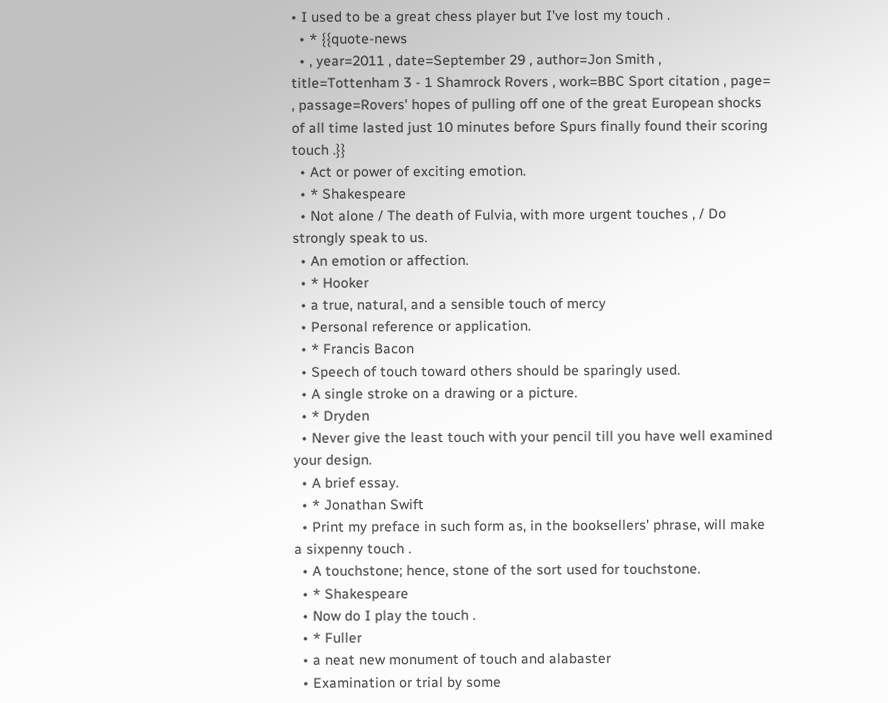• I used to be a great chess player but I've lost my touch .
  • * {{quote-news
  • , year=2011 , date=September 29 , author=Jon Smith , title=Tottenham 3 - 1 Shamrock Rovers , work=BBC Sport citation , page= , passage=Rovers' hopes of pulling off one of the great European shocks of all time lasted just 10 minutes before Spurs finally found their scoring touch .}}
  • Act or power of exciting emotion.
  • * Shakespeare
  • Not alone / The death of Fulvia, with more urgent touches , / Do strongly speak to us.
  • An emotion or affection.
  • * Hooker
  • a true, natural, and a sensible touch of mercy
  • Personal reference or application.
  • * Francis Bacon
  • Speech of touch toward others should be sparingly used.
  • A single stroke on a drawing or a picture.
  • * Dryden
  • Never give the least touch with your pencil till you have well examined your design.
  • A brief essay.
  • * Jonathan Swift
  • Print my preface in such form as, in the booksellers' phrase, will make a sixpenny touch .
  • A touchstone; hence, stone of the sort used for touchstone.
  • * Shakespeare
  • Now do I play the touch .
  • * Fuller
  • a neat new monument of touch and alabaster
  • Examination or trial by some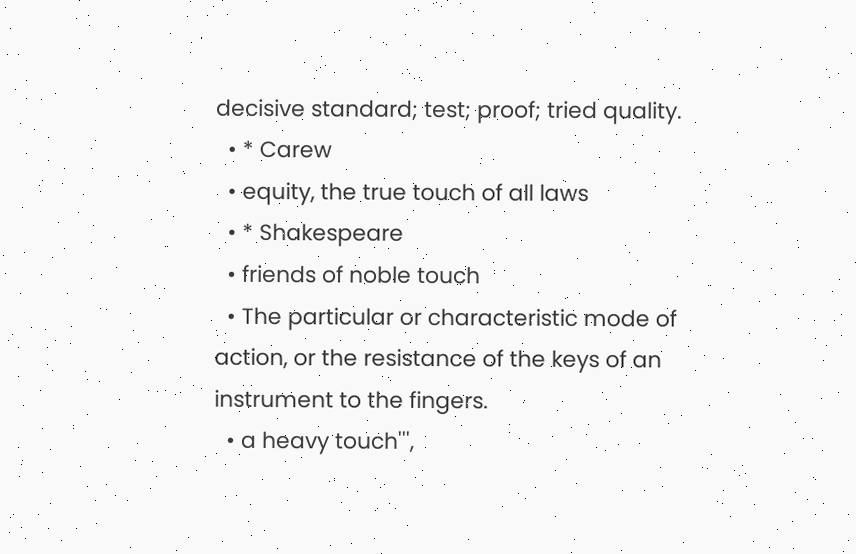decisive standard; test; proof; tried quality.
  • * Carew
  • equity, the true touch of all laws
  • * Shakespeare
  • friends of noble touch
  • The particular or characteristic mode of action, or the resistance of the keys of an instrument to the fingers.
  • a heavy touch''',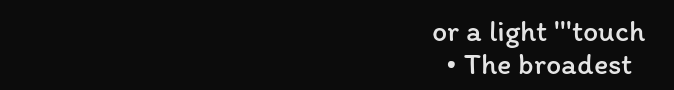or a light '''touch
  • The broadest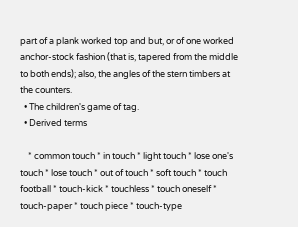part of a plank worked top and but, or of one worked anchor-stock fashion (that is, tapered from the middle to both ends); also, the angles of the stern timbers at the counters.
  • The children's game of tag.
  • Derived terms

    * common touch * in touch * light touch * lose one's touch * lose touch * out of touch * soft touch * touch football * touch-kick * touchless * touch oneself * touch-paper * touch piece * touch-type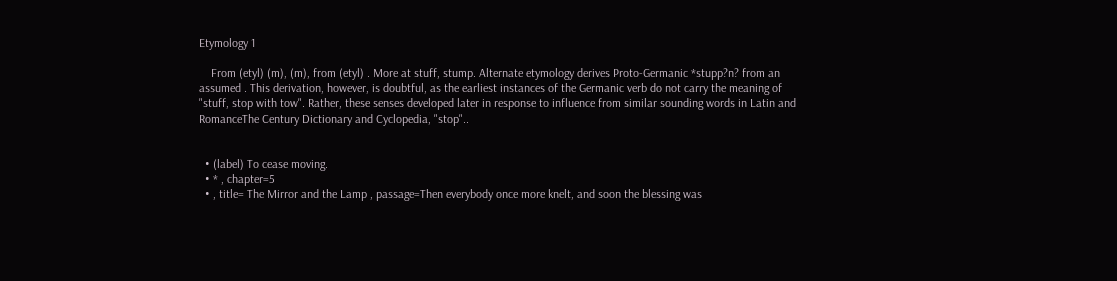Etymology 1

    From (etyl) (m), (m), from (etyl) . More at stuff, stump. Alternate etymology derives Proto-Germanic *stupp?n? from an assumed . This derivation, however, is doubtful, as the earliest instances of the Germanic verb do not carry the meaning of "stuff, stop with tow". Rather, these senses developed later in response to influence from similar sounding words in Latin and RomanceThe Century Dictionary and Cyclopedia, "stop"..


  • (label) To cease moving.
  • * , chapter=5
  • , title= The Mirror and the Lamp , passage=Then everybody once more knelt, and soon the blessing was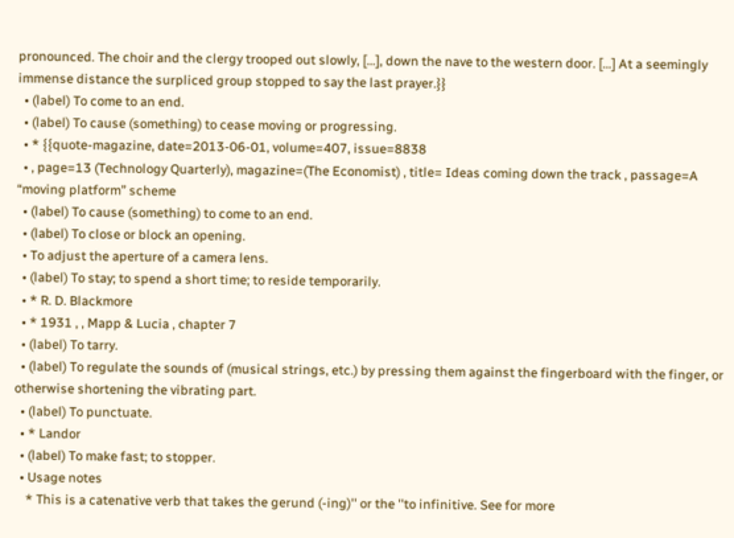pronounced. The choir and the clergy trooped out slowly, […], down the nave to the western door. […] At a seemingly immense distance the surpliced group stopped to say the last prayer.}}
  • (label) To come to an end.
  • (label) To cause (something) to cease moving or progressing.
  • * {{quote-magazine, date=2013-06-01, volume=407, issue=8838
  • , page=13 (Technology Quarterly), magazine=(The Economist) , title= Ideas coming down the track , passage=A “moving platform” scheme
  • (label) To cause (something) to come to an end.
  • (label) To close or block an opening.
  • To adjust the aperture of a camera lens.
  • (label) To stay; to spend a short time; to reside temporarily.
  • * R. D. Blackmore
  • * 1931 , , Mapp & Lucia , chapter 7
  • (label) To tarry.
  • (label) To regulate the sounds of (musical strings, etc.) by pressing them against the fingerboard with the finger, or otherwise shortening the vibrating part.
  • (label) To punctuate.
  • * Landor
  • (label) To make fast; to stopper.
  • Usage notes
    * This is a catenative verb that takes the gerund (-ing)'' or the ''to infinitive. See for more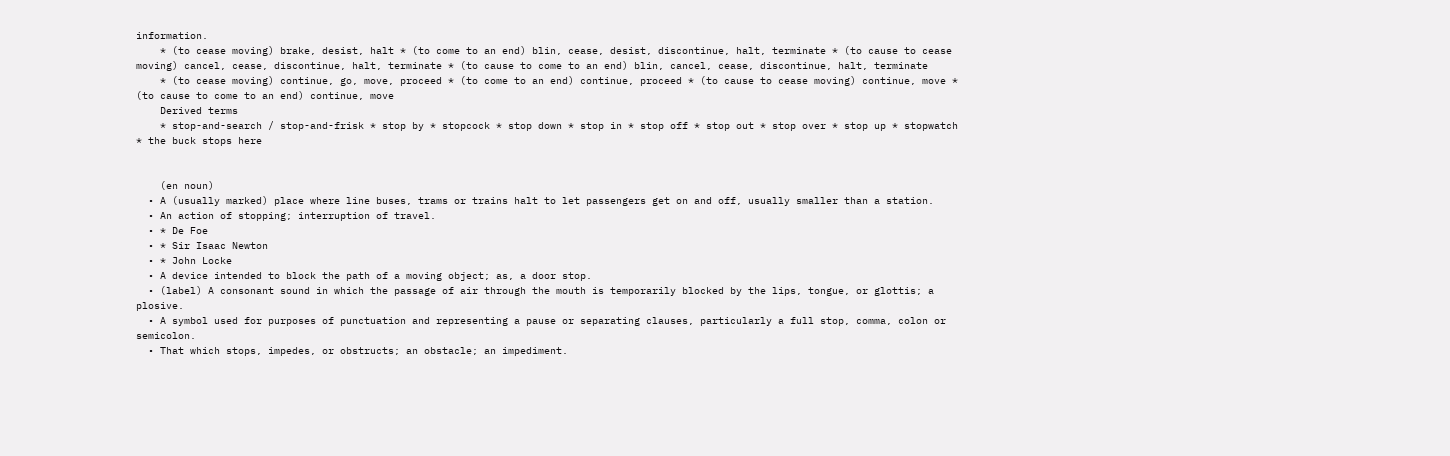information.
    * (to cease moving) brake, desist, halt * (to come to an end) blin, cease, desist, discontinue, halt, terminate * (to cause to cease moving) cancel, cease, discontinue, halt, terminate * (to cause to come to an end) blin, cancel, cease, discontinue, halt, terminate
    * (to cease moving) continue, go, move, proceed * (to come to an end) continue, proceed * (to cause to cease moving) continue, move * (to cause to come to an end) continue, move
    Derived terms
    * stop-and-search / stop-and-frisk * stop by * stopcock * stop down * stop in * stop off * stop out * stop over * stop up * stopwatch * the buck stops here


    (en noun)
  • A (usually marked) place where line buses, trams or trains halt to let passengers get on and off, usually smaller than a station.
  • An action of stopping; interruption of travel.
  • * De Foe
  • * Sir Isaac Newton
  • * John Locke
  • A device intended to block the path of a moving object; as, a door stop.
  • (label) A consonant sound in which the passage of air through the mouth is temporarily blocked by the lips, tongue, or glottis; a plosive.
  • A symbol used for purposes of punctuation and representing a pause or separating clauses, particularly a full stop, comma, colon or semicolon.
  • That which stops, impedes, or obstructs; an obstacle; an impediment.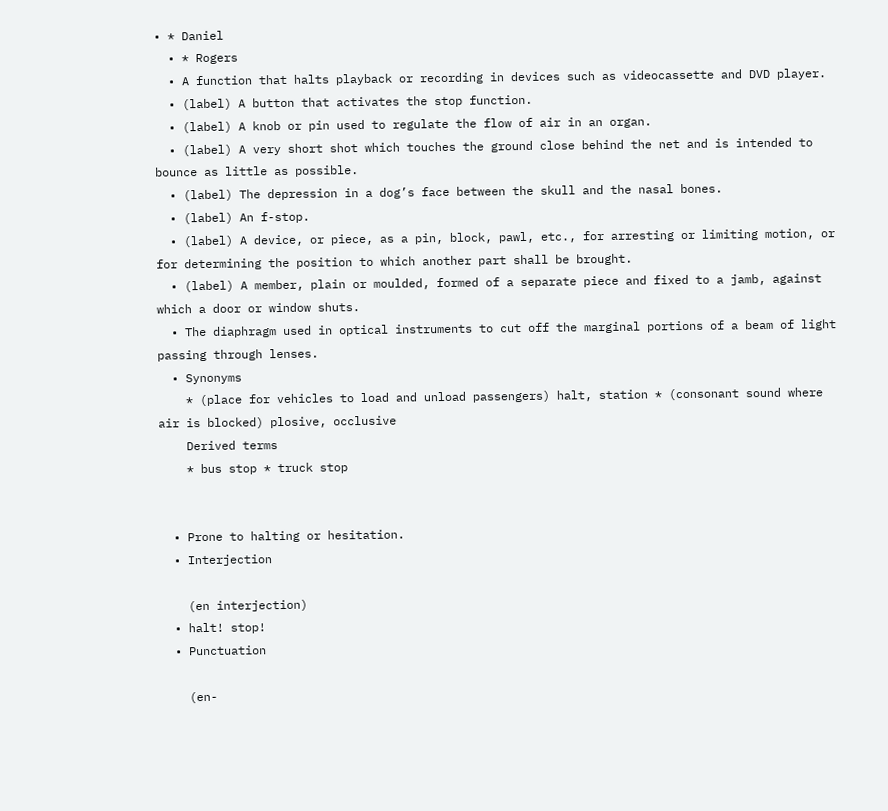• * Daniel
  • * Rogers
  • A function that halts playback or recording in devices such as videocassette and DVD player.
  • (label) A button that activates the stop function.
  • (label) A knob or pin used to regulate the flow of air in an organ.
  • (label) A very short shot which touches the ground close behind the net and is intended to bounce as little as possible.
  • (label) The depression in a dog’s face between the skull and the nasal bones.
  • (label) An f-stop.
  • (label) A device, or piece, as a pin, block, pawl, etc., for arresting or limiting motion, or for determining the position to which another part shall be brought.
  • (label) A member, plain or moulded, formed of a separate piece and fixed to a jamb, against which a door or window shuts.
  • The diaphragm used in optical instruments to cut off the marginal portions of a beam of light passing through lenses.
  • Synonyms
    * (place for vehicles to load and unload passengers) halt, station * (consonant sound where air is blocked) plosive, occlusive
    Derived terms
    * bus stop * truck stop


  • Prone to halting or hesitation.
  • Interjection

    (en interjection)
  • halt! stop!
  • Punctuation

    (en-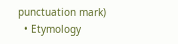punctuation mark)
  • Etymology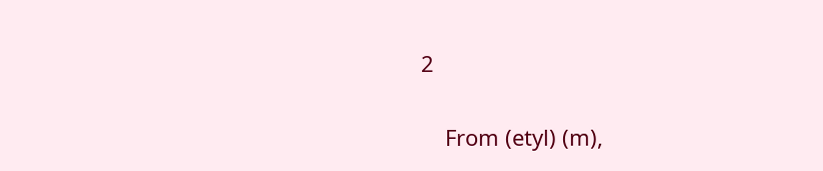2

    From (etyl) (m),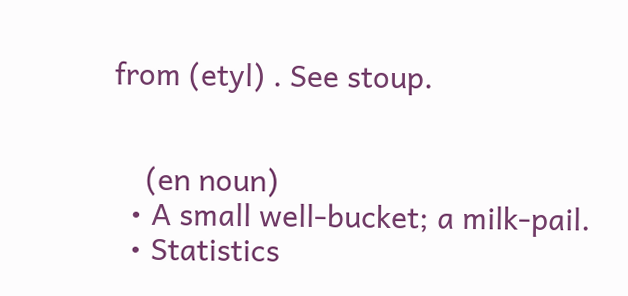from (etyl) . See stoup.


    (en noun)
  • A small well-bucket; a milk-pail.
  • Statistics